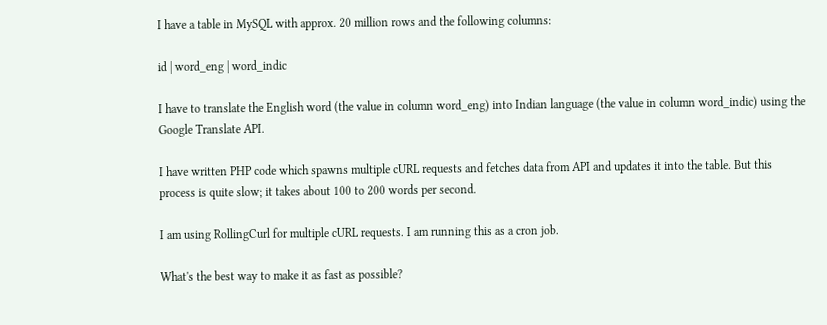I have a table in MySQL with approx. 20 million rows and the following columns:

id | word_eng | word_indic

I have to translate the English word (the value in column word_eng) into Indian language (the value in column word_indic) using the Google Translate API.

I have written PHP code which spawns multiple cURL requests and fetches data from API and updates it into the table. But this process is quite slow; it takes about 100 to 200 words per second.

I am using RollingCurl for multiple cURL requests. I am running this as a cron job.

What's the best way to make it as fast as possible?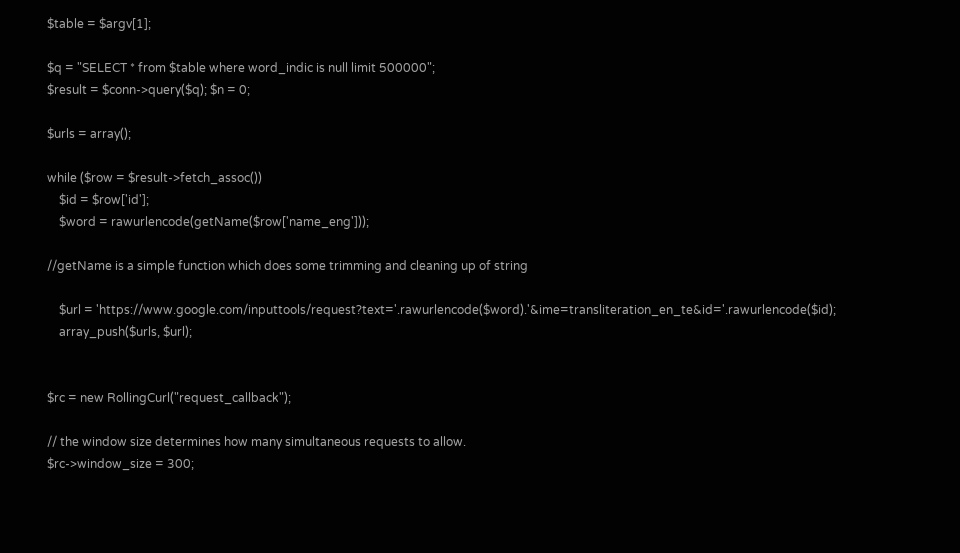$table = $argv[1];

$q = "SELECT * from $table where word_indic is null limit 500000";
$result = $conn->query($q); $n = 0;

$urls = array();

while ($row = $result->fetch_assoc())
    $id = $row['id'];
    $word = rawurlencode(getName($row['name_eng']));

//getName is a simple function which does some trimming and cleaning up of string

    $url = 'https://www.google.com/inputtools/request?text='.rawurlencode($word).'&ime=transliteration_en_te&id='.rawurlencode($id);
    array_push($urls, $url);


$rc = new RollingCurl("request_callback");

// the window size determines how many simultaneous requests to allow.
$rc->window_size = 300;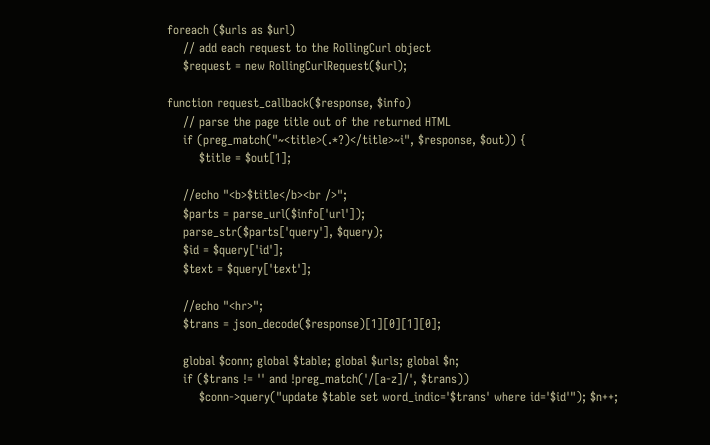foreach ($urls as $url)
    // add each request to the RollingCurl object
    $request = new RollingCurlRequest($url);

function request_callback($response, $info)
    // parse the page title out of the returned HTML
    if (preg_match("~<title>(.*?)</title>~i", $response, $out)) {
        $title = $out[1];

    //echo "<b>$title</b><br />";
    $parts = parse_url($info['url']);
    parse_str($parts['query'], $query);
    $id = $query['id'];
    $text = $query['text'];

    //echo "<hr>";
    $trans = json_decode($response)[1][0][1][0];

    global $conn; global $table; global $urls; global $n;
    if ($trans != '' and !preg_match('/[a-z]/', $trans))
        $conn->query("update $table set word_indic='$trans' where id='$id'"); $n++;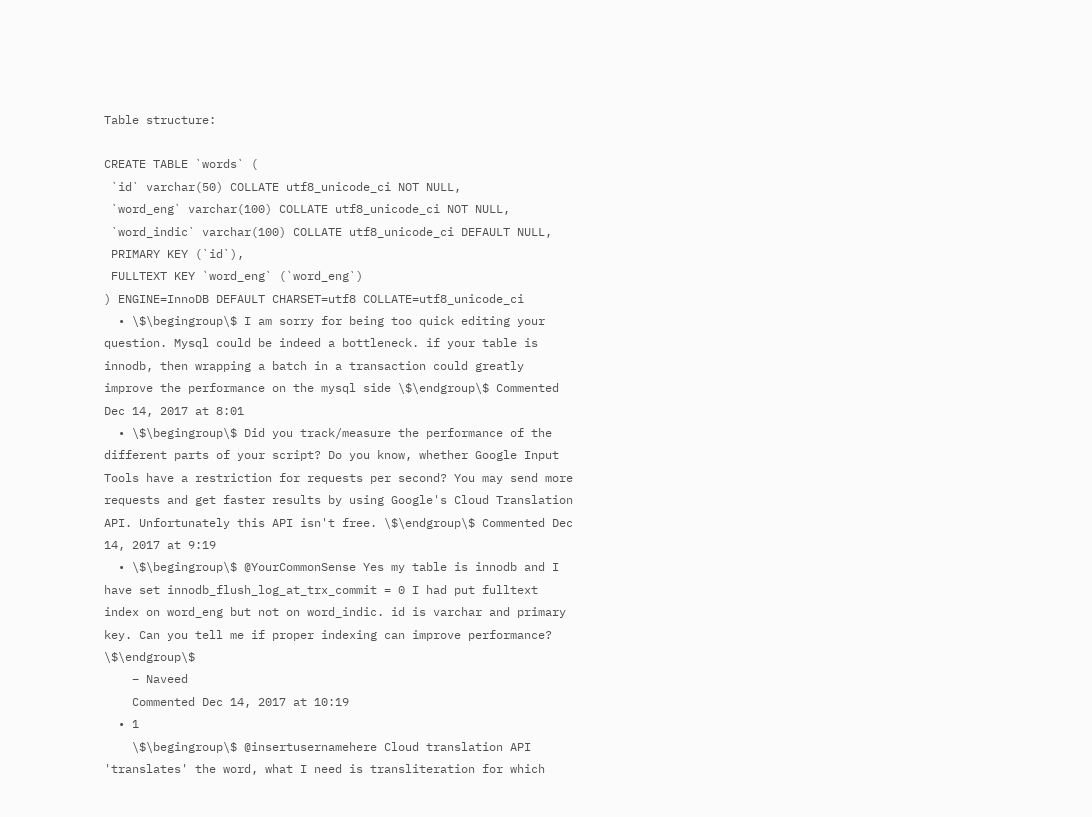Table structure:

CREATE TABLE `words` (
 `id` varchar(50) COLLATE utf8_unicode_ci NOT NULL,
 `word_eng` varchar(100) COLLATE utf8_unicode_ci NOT NULL,
 `word_indic` varchar(100) COLLATE utf8_unicode_ci DEFAULT NULL,
 PRIMARY KEY (`id`),
 FULLTEXT KEY `word_eng` (`word_eng`)
) ENGINE=InnoDB DEFAULT CHARSET=utf8 COLLATE=utf8_unicode_ci
  • \$\begingroup\$ I am sorry for being too quick editing your question. Mysql could be indeed a bottleneck. if your table is innodb, then wrapping a batch in a transaction could greatly improve the performance on the mysql side \$\endgroup\$ Commented Dec 14, 2017 at 8:01
  • \$\begingroup\$ Did you track/measure the performance of the different parts of your script? Do you know, whether Google Input Tools have a restriction for requests per second? You may send more requests and get faster results by using Google's Cloud Translation API. Unfortunately this API isn't free. \$\endgroup\$ Commented Dec 14, 2017 at 9:19
  • \$\begingroup\$ @YourCommonSense Yes my table is innodb and I have set innodb_flush_log_at_trx_commit = 0 I had put fulltext index on word_eng but not on word_indic. id is varchar and primary key. Can you tell me if proper indexing can improve performance? \$\endgroup\$
    – Naveed
    Commented Dec 14, 2017 at 10:19
  • 1
    \$\begingroup\$ @insertusernamehere Cloud translation API 'translates' the word, what I need is transliteration for which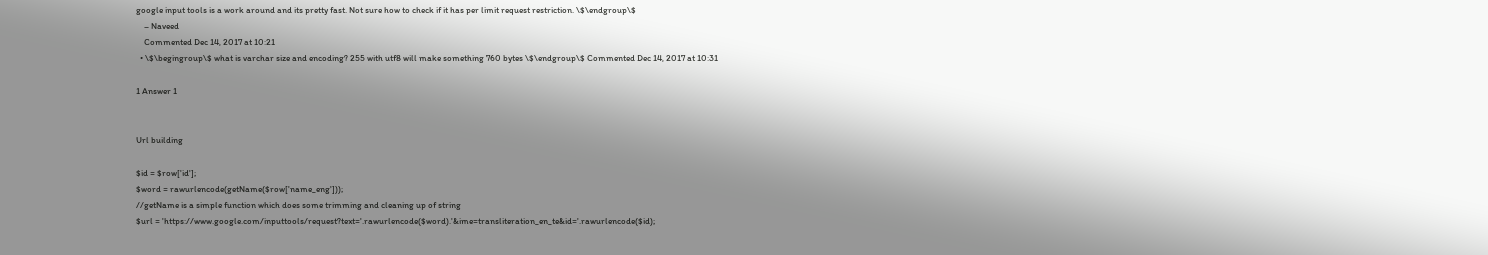google input tools is a work around and its pretty fast. Not sure how to check if it has per limit request restriction. \$\endgroup\$
    – Naveed
    Commented Dec 14, 2017 at 10:21
  • \$\begingroup\$ what is varchar size and encoding? 255 with utf8 will make something 760 bytes \$\endgroup\$ Commented Dec 14, 2017 at 10:31

1 Answer 1


Url building

$id = $row['id'];
$word = rawurlencode(getName($row['name_eng']));
//getName is a simple function which does some trimming and cleaning up of string
$url = 'https://www.google.com/inputtools/request?text='.rawurlencode($word).'&ime=transliteration_en_te&id='.rawurlencode($id);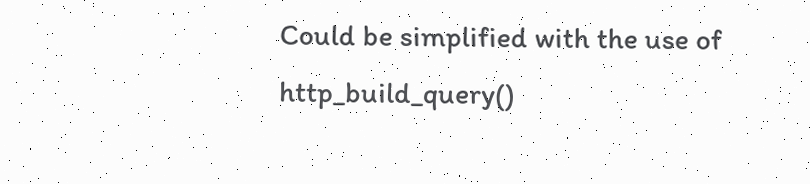Could be simplified with the use of http_build_query()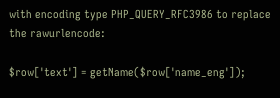with encoding type PHP_QUERY_RFC3986 to replace the rawurlencode:

$row['text'] = getName($row['name_eng']);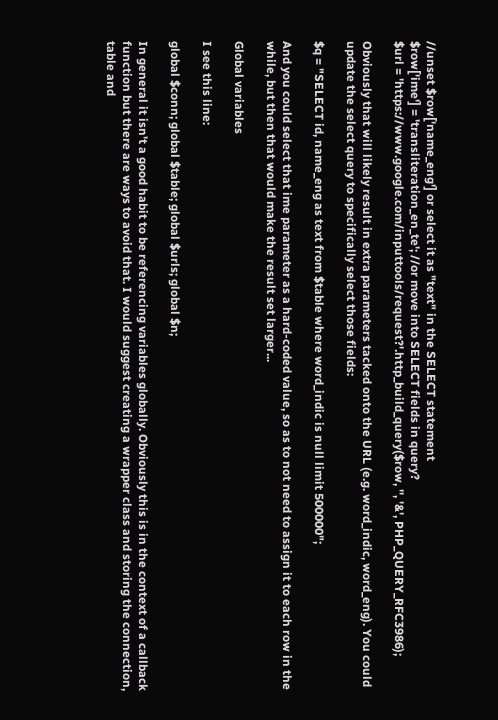//unset $row['name_eng'] or select it as "text" in the SELECT statement
$row['ime'] = 'transliteration_en_te'; //or move into SELECT fields in query?
$url = 'https://www.google.com/inputtools/request?'.http_build_query($row, '', '&', PHP_QUERY_RFC3986);

Obviously that will likely result in extra parameters tacked onto the URL (e.g. word_indic, word_eng). You could update the select query to specifically select those fields:

$q = "SELECT id, name_eng as text from $table where word_indic is null limit 500000";

And you could select that ime parameter as a hard-coded value, so as to not need to assign it to each row in the while, but then that would make the result set larger...

Global variables

I see this line:

global $conn; global $table; global $urls; global $n;

In general it isn't a good habit to be referencing variables globally. Obviously this is in the context of a callback function but there are ways to avoid that. I would suggest creating a wrapper class and storing the connection, table and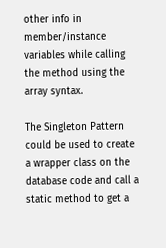other info in member/instance variables while calling the method using the array syntax.

The Singleton Pattern could be used to create a wrapper class on the database code and call a static method to get a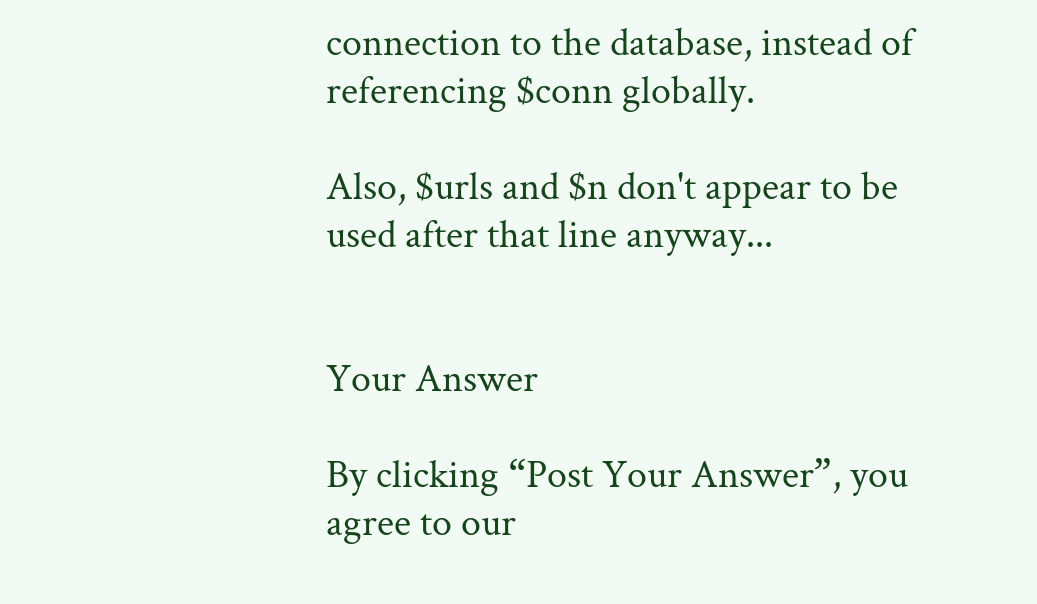connection to the database, instead of referencing $conn globally.

Also, $urls and $n don't appear to be used after that line anyway...


Your Answer

By clicking “Post Your Answer”, you agree to our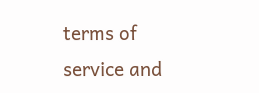terms of service and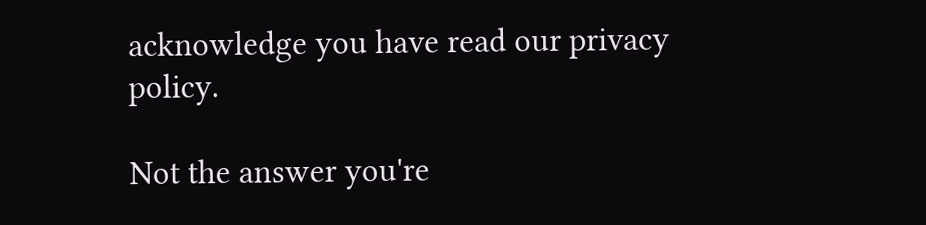acknowledge you have read our privacy policy.

Not the answer you're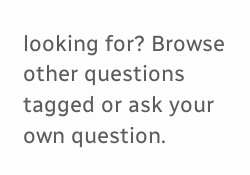looking for? Browse other questions tagged or ask your own question.